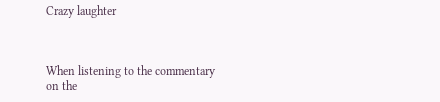Crazy laughter



When listening to the commentary on the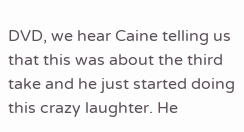DVD, we hear Caine telling us that this was about the third take and he just started doing this crazy laughter. He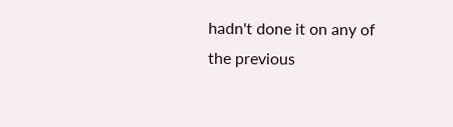hadn't done it on any of the previous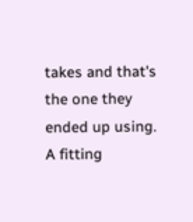takes and that's the one they ended up using.
A fitting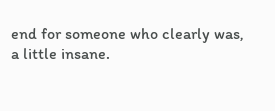end for someone who clearly was, a little insane.